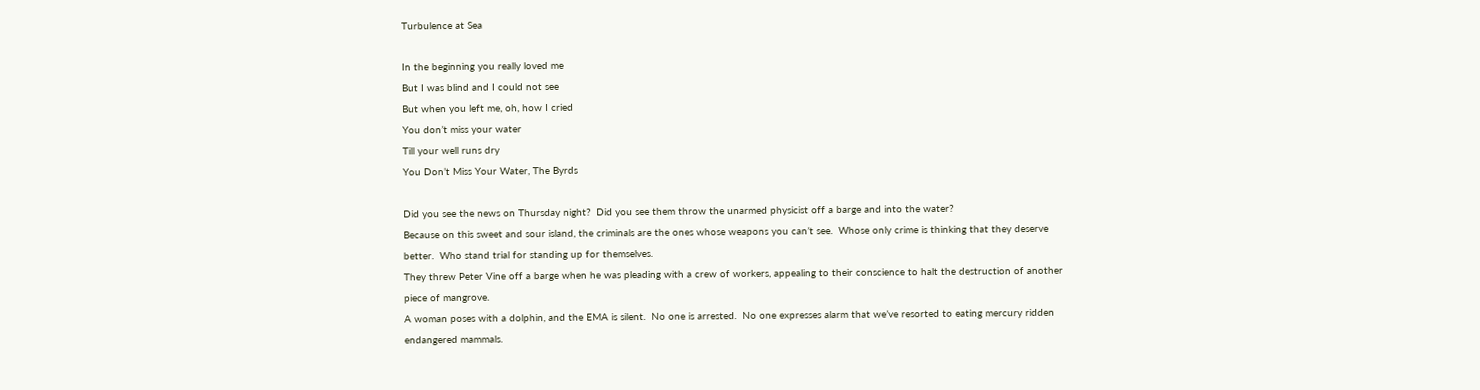Turbulence at Sea

In the beginning you really loved me
But I was blind and I could not see
But when you left me, oh, how I cried
You don’t miss your water
Till your well runs dry
You Don’t Miss Your Water, The Byrds

Did you see the news on Thursday night?  Did you see them throw the unarmed physicist off a barge and into the water?
Because on this sweet and sour island, the criminals are the ones whose weapons you can’t see.  Whose only crime is thinking that they deserve better.  Who stand trial for standing up for themselves.
They threw Peter Vine off a barge when he was pleading with a crew of workers, appealing to their conscience to halt the destruction of another piece of mangrove.
A woman poses with a dolphin, and the EMA is silent.  No one is arrested.  No one expresses alarm that we’ve resorted to eating mercury ridden endangered mammals.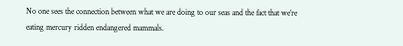No one sees the connection between what we are doing to our seas and the fact that we’re eating mercury ridden endangered mammals.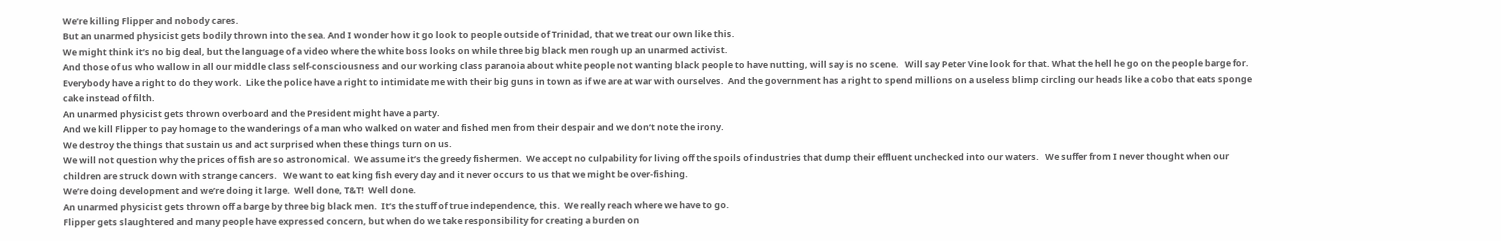We’re killing Flipper and nobody cares.
But an unarmed physicist gets bodily thrown into the sea. And I wonder how it go look to people outside of Trinidad, that we treat our own like this.
We might think it’s no big deal, but the language of a video where the white boss looks on while three big black men rough up an unarmed activist.
And those of us who wallow in all our middle class self-consciousness and our working class paranoia about white people not wanting black people to have nutting, will say is no scene.   Will say Peter Vine look for that. What the hell he go on the people barge for. Everybody have a right to do they work.  Like the police have a right to intimidate me with their big guns in town as if we are at war with ourselves.  And the government has a right to spend millions on a useless blimp circling our heads like a cobo that eats sponge cake instead of filth.
An unarmed physicist gets thrown overboard and the President might have a party.
And we kill Flipper to pay homage to the wanderings of a man who walked on water and fished men from their despair and we don’t note the irony.
We destroy the things that sustain us and act surprised when these things turn on us.
We will not question why the prices of fish are so astronomical.  We assume it’s the greedy fishermen.  We accept no culpability for living off the spoils of industries that dump their effluent unchecked into our waters.   We suffer from I never thought when our children are struck down with strange cancers.   We want to eat king fish every day and it never occurs to us that we might be over-fishing.
We’re doing development and we’re doing it large.  Well done, T&T!  Well done.
An unarmed physicist gets thrown off a barge by three big black men.  It’s the stuff of true independence, this.  We really reach where we have to go.
Flipper gets slaughtered and many people have expressed concern, but when do we take responsibility for creating a burden on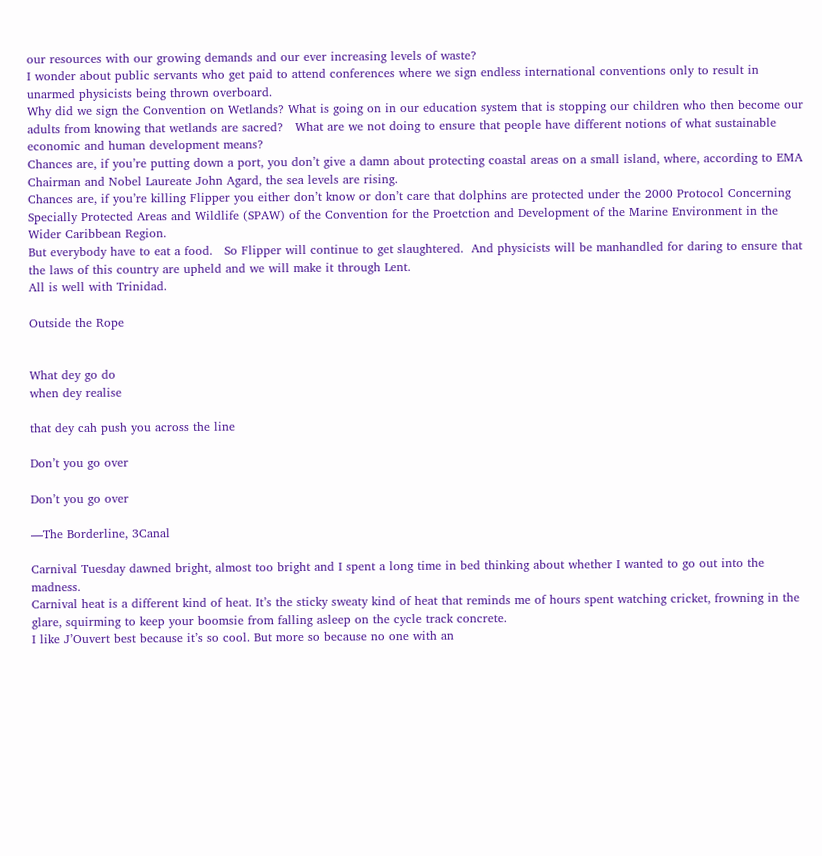our resources with our growing demands and our ever increasing levels of waste?
I wonder about public servants who get paid to attend conferences where we sign endless international conventions only to result in unarmed physicists being thrown overboard.
Why did we sign the Convention on Wetlands? What is going on in our education system that is stopping our children who then become our adults from knowing that wetlands are sacred?   What are we not doing to ensure that people have different notions of what sustainable economic and human development means?
Chances are, if you’re putting down a port, you don’t give a damn about protecting coastal areas on a small island, where, according to EMA Chairman and Nobel Laureate John Agard, the sea levels are rising.
Chances are, if you’re killing Flipper you either don’t know or don’t care that dolphins are protected under the 2000 Protocol Concerning Specially Protected Areas and Wildlife (SPAW) of the Convention for the Proetction and Development of the Marine Environment in the Wider Caribbean Region.
But everybody have to eat a food.   So Flipper will continue to get slaughtered.  And physicists will be manhandled for daring to ensure that the laws of this country are upheld and we will make it through Lent.
All is well with Trinidad.

Outside the Rope


What dey go do
when dey realise

that dey cah push you across the line

Don’t you go over

Don’t you go over

—The Borderline, 3Canal

Carnival Tuesday dawned bright, almost too bright and I spent a long time in bed thinking about whether I wanted to go out into the madness.
Carnival heat is a different kind of heat. It’s the sticky sweaty kind of heat that reminds me of hours spent watching cricket, frowning in the glare, squirming to keep your boomsie from falling asleep on the cycle track concrete.
I like J’Ouvert best because it’s so cool. But more so because no one with an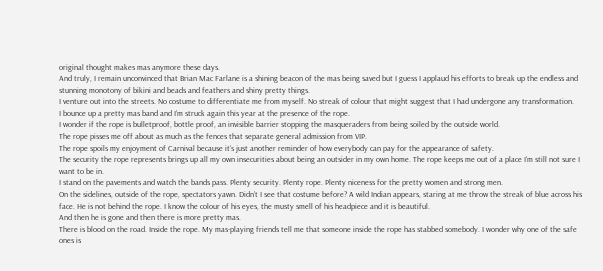original thought makes mas anymore these days.
And truly, I remain unconvinced that Brian Mac Farlane is a shining beacon of the mas being saved but I guess I applaud his efforts to break up the endless and stunning monotony of bikini and beads and feathers and shiny pretty things.
I venture out into the streets. No costume to differentiate me from myself. No streak of colour that might suggest that I had undergone any transformation.
I bounce up a pretty mas band and I’m struck again this year at the presence of the rope.
I wonder if the rope is bulletproof, bottle proof, an invisible barrier stopping the masqueraders from being soiled by the outside world.
The rope pisses me off about as much as the fences that separate general admission from VIP.
The rope spoils my enjoyment of Carnival because it’s just another reminder of how everybody can pay for the appearance of safety.
The security the rope represents brings up all my own insecurities about being an outsider in my own home. The rope keeps me out of a place I’m still not sure I want to be in.
I stand on the pavements and watch the bands pass. Plenty security. Plenty rope. Plenty niceness for the pretty women and strong men.
On the sidelines, outside of the rope, spectators yawn. Didn’t I see that costume before? A wild Indian appears, staring at me throw the streak of blue across his face. He is not behind the rope. I know the colour of his eyes, the musty smell of his headpiece and it is beautiful.
And then he is gone and then there is more pretty mas.
There is blood on the road. Inside the rope. My mas-playing friends tell me that someone inside the rope has stabbed somebody. I wonder why one of the safe ones is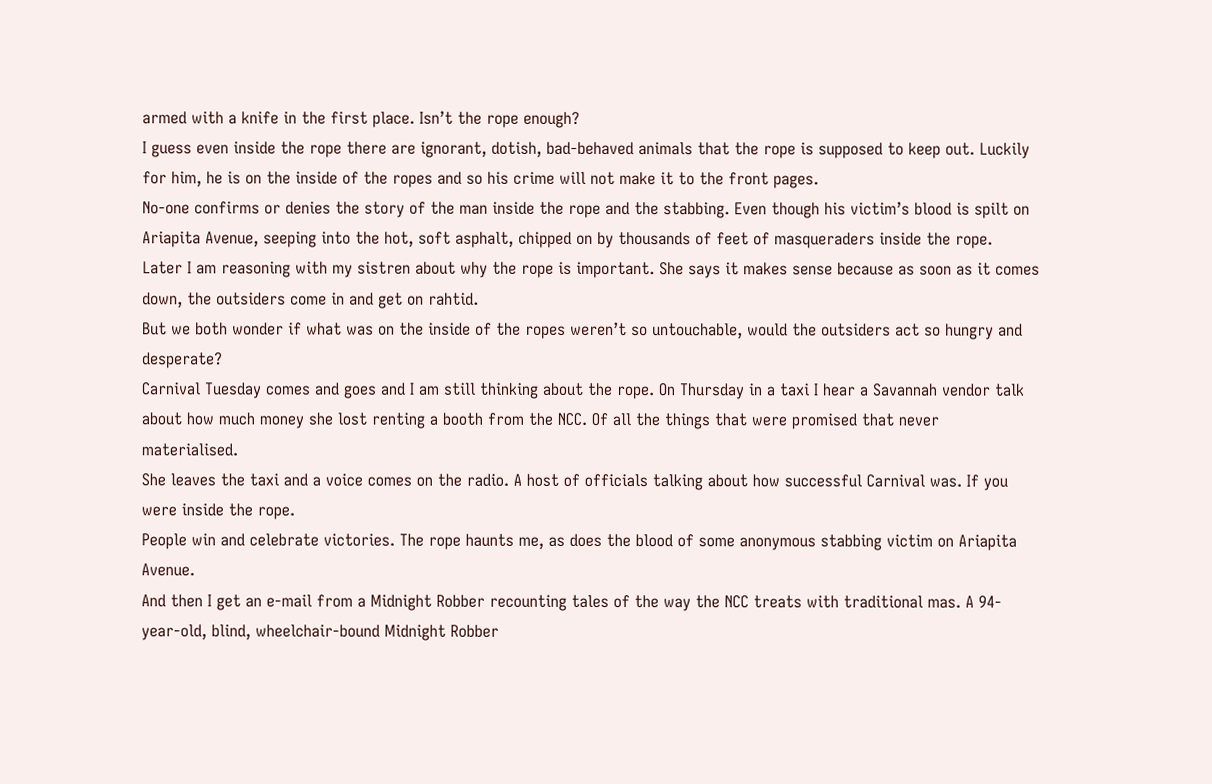armed with a knife in the first place. Isn’t the rope enough?
I guess even inside the rope there are ignorant, dotish, bad-behaved animals that the rope is supposed to keep out. Luckily for him, he is on the inside of the ropes and so his crime will not make it to the front pages.
No-one confirms or denies the story of the man inside the rope and the stabbing. Even though his victim’s blood is spilt on Ariapita Avenue, seeping into the hot, soft asphalt, chipped on by thousands of feet of masqueraders inside the rope.
Later I am reasoning with my sistren about why the rope is important. She says it makes sense because as soon as it comes down, the outsiders come in and get on rahtid.
But we both wonder if what was on the inside of the ropes weren’t so untouchable, would the outsiders act so hungry and desperate?
Carnival Tuesday comes and goes and I am still thinking about the rope. On Thursday in a taxi I hear a Savannah vendor talk about how much money she lost renting a booth from the NCC. Of all the things that were promised that never materialised.
She leaves the taxi and a voice comes on the radio. A host of officials talking about how successful Carnival was. If you were inside the rope.
People win and celebrate victories. The rope haunts me, as does the blood of some anonymous stabbing victim on Ariapita Avenue.
And then I get an e-mail from a Midnight Robber recounting tales of the way the NCC treats with traditional mas. A 94-year-old, blind, wheelchair-bound Midnight Robber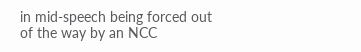in mid-speech being forced out of the way by an NCC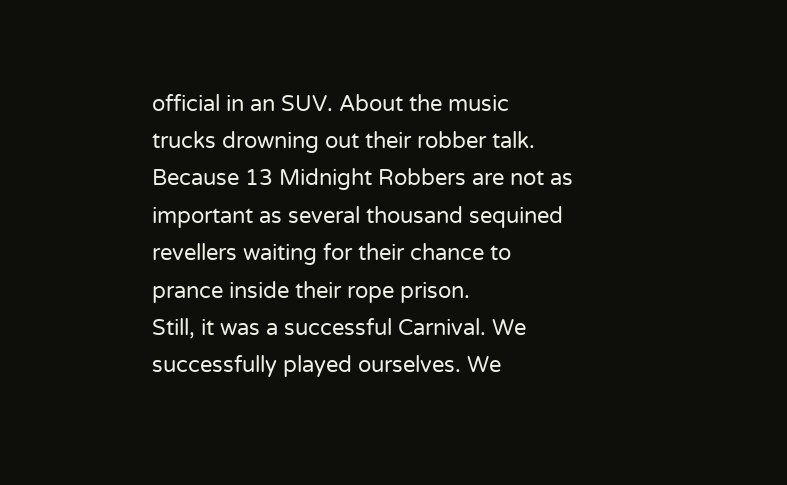official in an SUV. About the music trucks drowning out their robber talk. Because 13 Midnight Robbers are not as important as several thousand sequined revellers waiting for their chance to prance inside their rope prison.
Still, it was a successful Carnival. We successfully played ourselves. We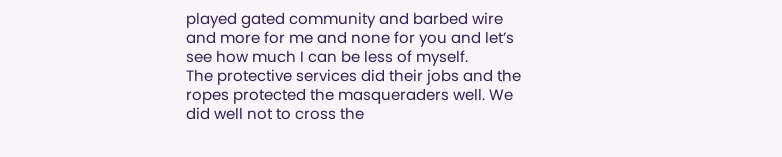played gated community and barbed wire and more for me and none for you and let’s see how much I can be less of myself.
The protective services did their jobs and the ropes protected the masqueraders well. We did well not to cross the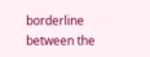borderline between the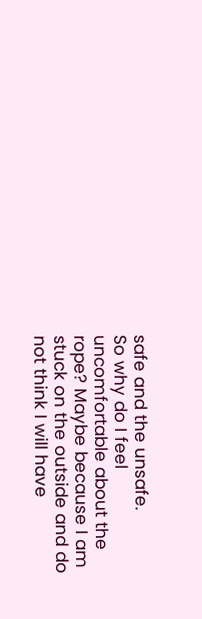safe and the unsafe.
So why do I feel uncomfortable about the rope? Maybe because I am stuck on the outside and do not think I will have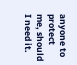anyone to protect me, should I need it.